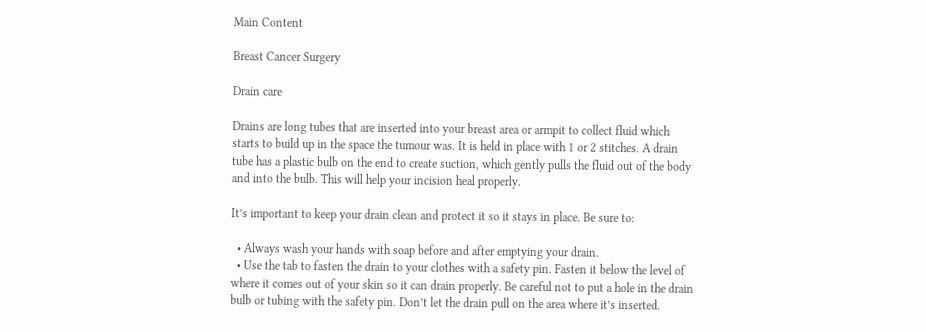Main Content

Breast Cancer Surgery

Drain care

Drains are long tubes that are inserted into your breast area or armpit to collect fluid which starts to build up in the space the tumour was. It is held in place with 1 or 2 stitches. A drain tube has a plastic bulb on the end to create suction, which gently pulls the fluid out of the body and into the bulb. This will help your incision heal properly.

It’s important to keep your drain clean and protect it so it stays in place. Be sure to:

  • Always wash your hands with soap before and after emptying your drain.
  • Use the tab to fasten the drain to your clothes with a safety pin. Fasten it below the level of where it comes out of your skin so it can drain properly. Be careful not to put a hole in the drain bulb or tubing with the safety pin. Don’t let the drain pull on the area where it’s inserted.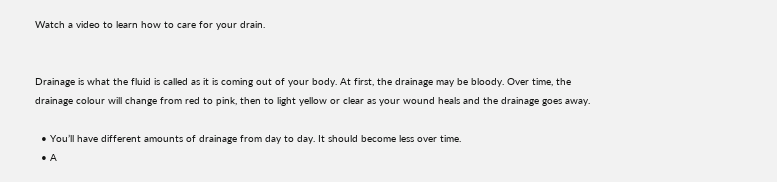Watch a video to learn how to care for your drain.


Drainage is what the fluid is called as it is coming out of your body. At first, the drainage may be bloody. Over time, the drainage colour will change from red to pink, then to light yellow or clear as your wound heals and the drainage goes away.

  • You’ll have different amounts of drainage from day to day. It should become less over time.
  • A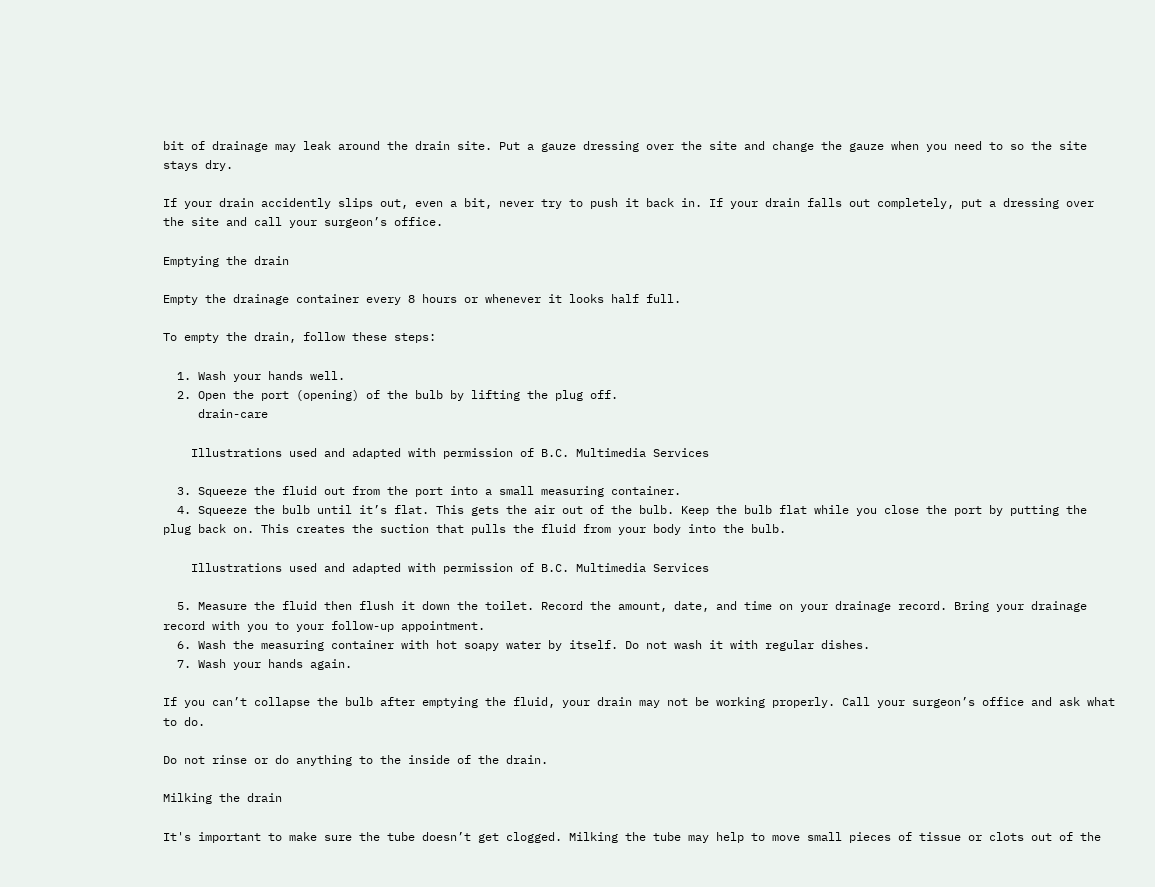bit of drainage may leak around the drain site. Put a gauze dressing over the site and change the gauze when you need to so the site stays dry.

If your drain accidently slips out, even a bit, never try to push it back in. If your drain falls out completely, put a dressing over the site and call your surgeon’s office.

Emptying the drain

Empty the drainage container every 8 hours or whenever it looks half full.

To empty the drain, follow these steps:

  1. Wash your hands well.
  2. Open the port (opening) of the bulb by lifting the plug off.
     drain-care

    Illustrations used and adapted with permission of B.C. Multimedia Services

  3. Squeeze the fluid out from the port into a small measuring container.
  4. Squeeze the bulb until it’s flat. This gets the air out of the bulb. Keep the bulb flat while you close the port by putting the plug back on. This creates the suction that pulls the fluid from your body into the bulb.

    Illustrations used and adapted with permission of B.C. Multimedia Services

  5. Measure the fluid then flush it down the toilet. Record the amount, date, and time on your drainage record. Bring your drainage record with you to your follow-up appointment.
  6. Wash the measuring container with hot soapy water by itself. Do not wash it with regular dishes.
  7. Wash your hands again.

If you can’t collapse the bulb after emptying the fluid, your drain may not be working properly. Call your surgeon’s office and ask what to do.

Do not rinse or do anything to the inside of the drain.

Milking the drain

It's important to make sure the tube doesn’t get clogged. Milking the tube may help to move small pieces of tissue or clots out of the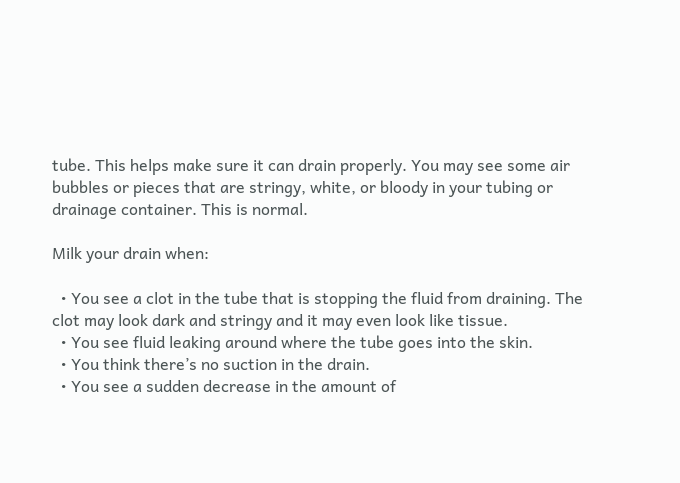tube. This helps make sure it can drain properly. You may see some air bubbles or pieces that are stringy, white, or bloody in your tubing or drainage container. This is normal.

Milk your drain when:

  • You see a clot in the tube that is stopping the fluid from draining. The clot may look dark and stringy and it may even look like tissue.
  • You see fluid leaking around where the tube goes into the skin.
  • You think there’s no suction in the drain.
  • You see a sudden decrease in the amount of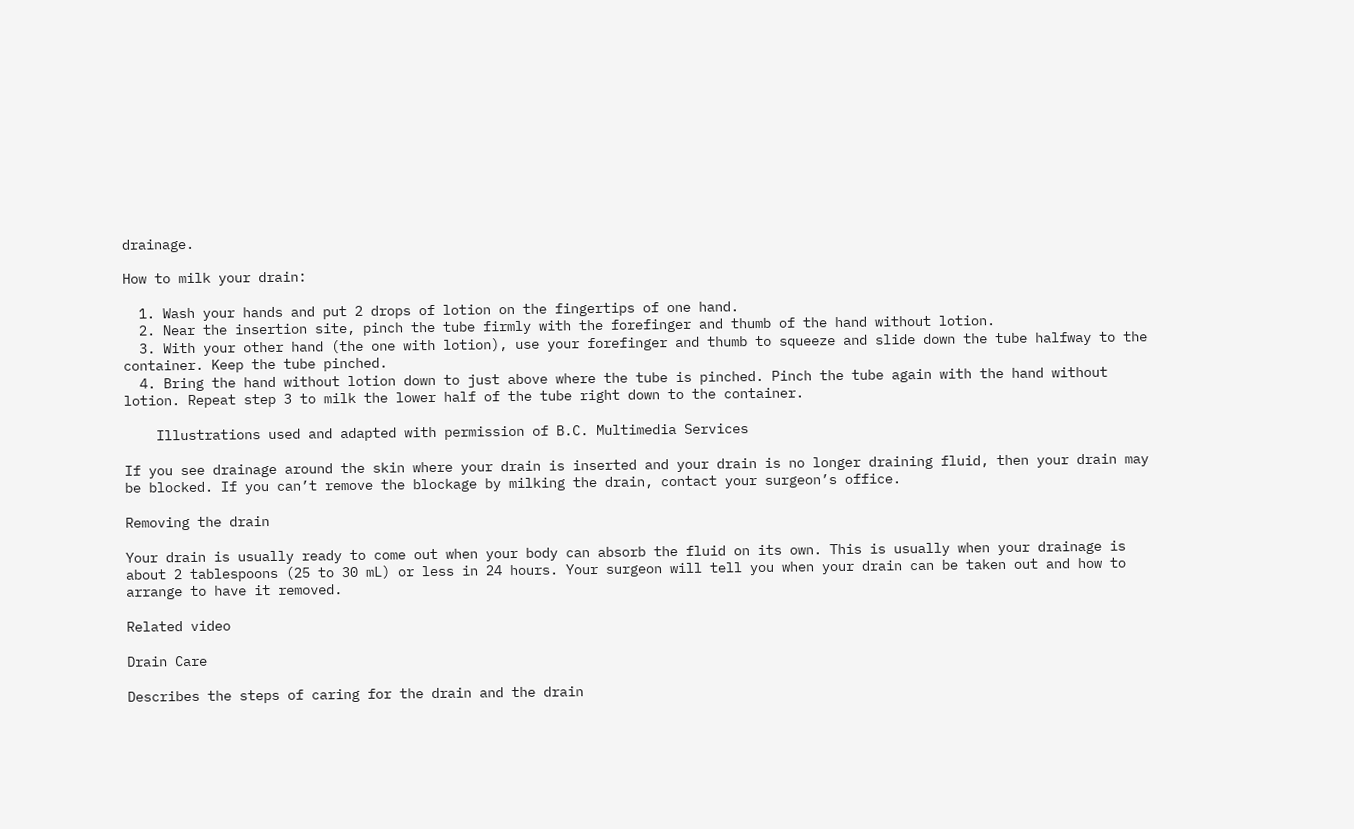drainage.

How to milk your drain:

  1. Wash your hands and put 2 drops of lotion on the fingertips of one hand.
  2. Near the insertion site, pinch the tube firmly with the forefinger and thumb of the hand without lotion.
  3. With your other hand (the one with lotion), use your forefinger and thumb to squeeze and slide down the tube halfway to the container. Keep the tube pinched.
  4. Bring the hand without lotion down to just above where the tube is pinched. Pinch the tube again with the hand without lotion. Repeat step 3 to milk the lower half of the tube right down to the container.

    Illustrations used and adapted with permission of B.C. Multimedia Services

If you see drainage around the skin where your drain is inserted and your drain is no longer draining fluid, then your drain may be blocked. If you can’t remove the blockage by milking the drain, contact your surgeon’s office.

Removing the drain

Your drain is usually ready to come out when your body can absorb the fluid on its own. This is usually when your drainage is about 2 tablespoons (25 to 30 mL) or less in 24 hours. Your surgeon will tell you when your drain can be taken out and how to arrange to have it removed.

Related video

Drain Care

Describes the steps of caring for the drain and the drain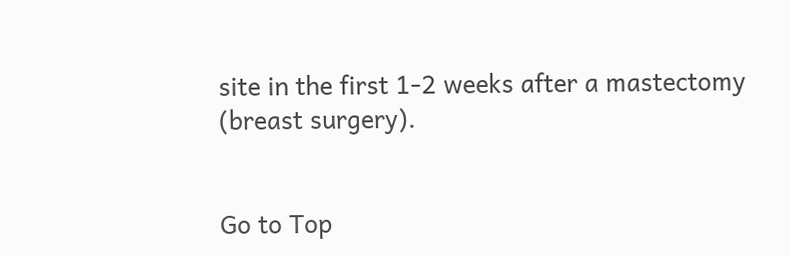site in the first 1-2 weeks after a mastectomy (breast surgery).


Go to Top